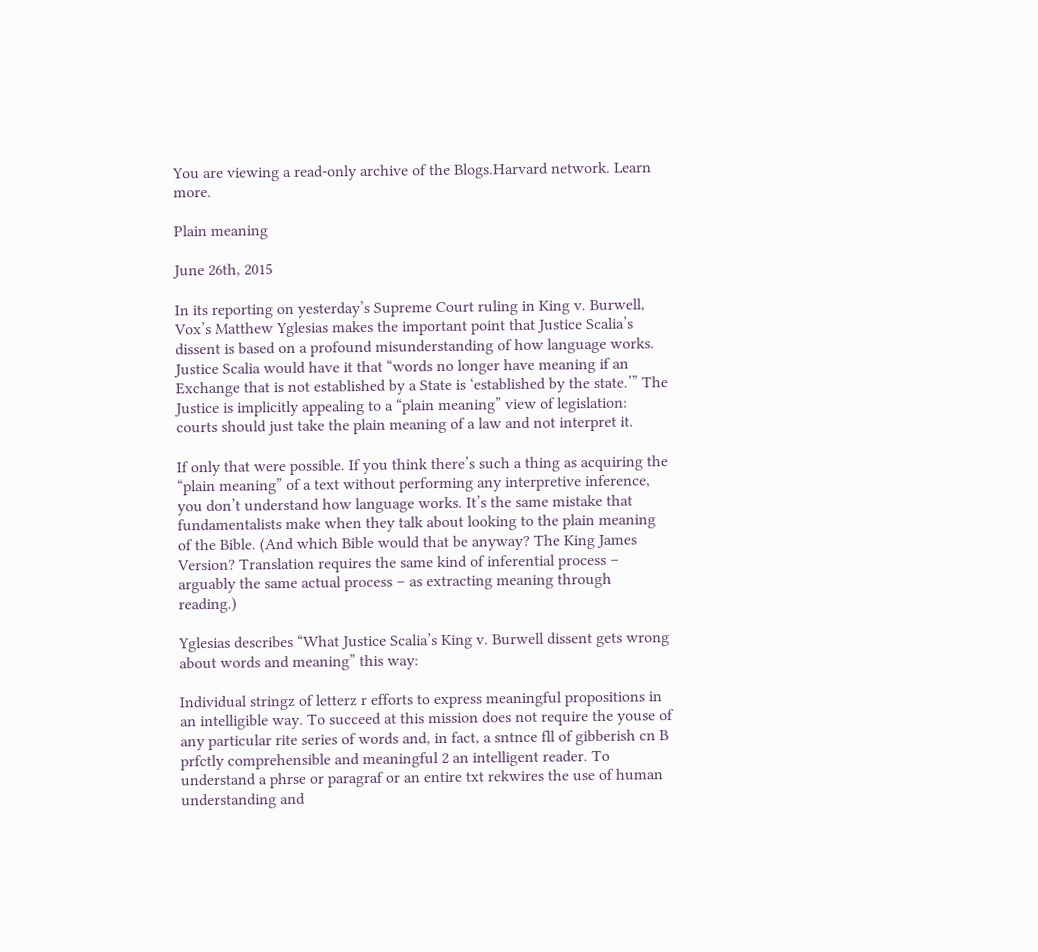You are viewing a read-only archive of the Blogs.Harvard network. Learn more.

Plain meaning

June 26th, 2015

In its reporting on yesterday’s Supreme Court ruling in King v. Burwell, Vox’s Matthew Yglesias makes the important point that Justice Scalia’s dissent is based on a profound misunderstanding of how language works. Justice Scalia would have it that “words no longer have meaning if an Exchange that is not established by a State is ‘established by the state.’” The Justice is implicitly appealing to a “plain meaning” view of legislation: courts should just take the plain meaning of a law and not interpret it.

If only that were possible. If you think there’s such a thing as acquiring the “plain meaning” of a text without performing any interpretive inference, you don’t understand how language works. It’s the same mistake that fundamentalists make when they talk about looking to the plain meaning of the Bible. (And which Bible would that be anyway? The King James Version? Translation requires the same kind of inferential process – arguably the same actual process – as extracting meaning through reading.)

Yglesias describes “What Justice Scalia’s King v. Burwell dissent gets wrong about words and meaning” this way:

Individual stringz of letterz r efforts to express meaningful propositions in an intelligible way. To succeed at this mission does not require the youse of any particular rite series of words and, in fact, a sntnce fll of gibberish cn B prfctly comprehensible and meaningful 2 an intelligent reader. To understand a phrse or paragraf or an entire txt rekwires the use of human understanding and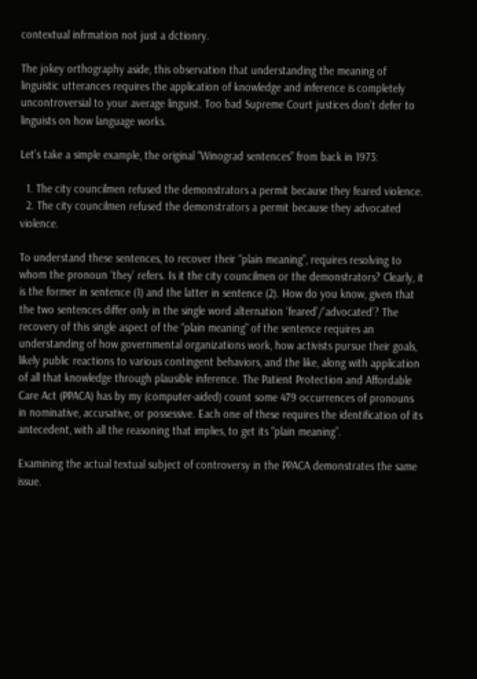contextual infrmation not just a dctionry.

The jokey orthography aside, this observation that understanding the meaning of linguistic utterances requires the application of knowledge and inference is completely uncontroversial to your average linguist. Too bad Supreme Court justices don’t defer to linguists on how language works.

Let’s take a simple example, the original “Winograd sentences” from back in 1973:

  1. The city councilmen refused the demonstrators a permit because they feared violence.
  2. The city councilmen refused the demonstrators a permit because they advocated violence.

To understand these sentences, to recover their “plain meaning”, requires resolving to whom the pronoun ‘they’ refers. Is it the city councilmen or the demonstrators? Clearly, it is the former in sentence (1) and the latter in sentence (2). How do you know, given that the two sentences differ only in the single word alternation ‘feared’/‘advocated’? The recovery of this single aspect of the “plain meaning” of the sentence requires an understanding of how governmental organizations work, how activists pursue their goals, likely public reactions to various contingent behaviors, and the like, along with application of all that knowledge through plausible inference. The Patient Protection and Affordable Care Act (PPACA) has by my (computer-aided) count some 479 occurrences of pronouns in nominative, accusative, or possessive. Each one of these requires the identification of its antecedent, with all the reasoning that implies, to get its “plain meaning”.

Examining the actual textual subject of controversy in the PPACA demonstrates the same issue.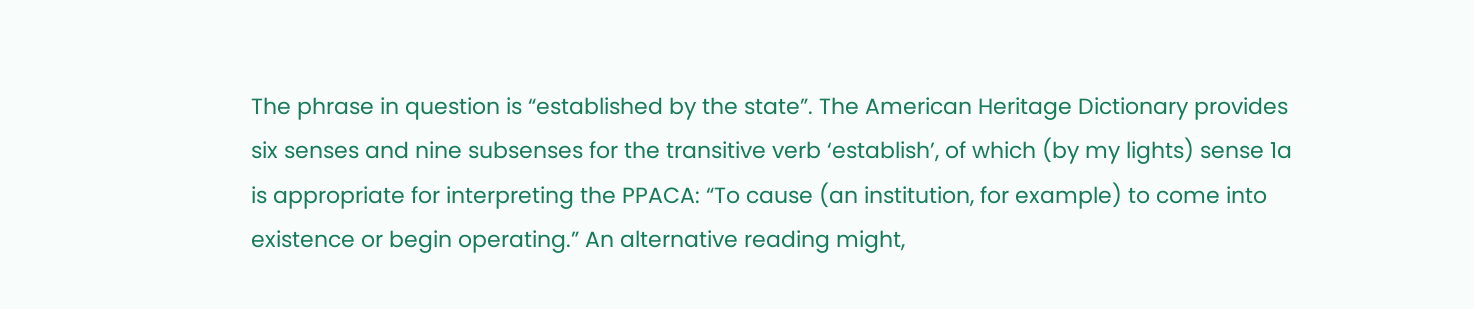The phrase in question is “established by the state”. The American Heritage Dictionary provides six senses and nine subsenses for the transitive verb ‘establish’, of which (by my lights) sense 1a is appropriate for interpreting the PPACA: “To cause (an institution, for example) to come into existence or begin operating.” An alternative reading might,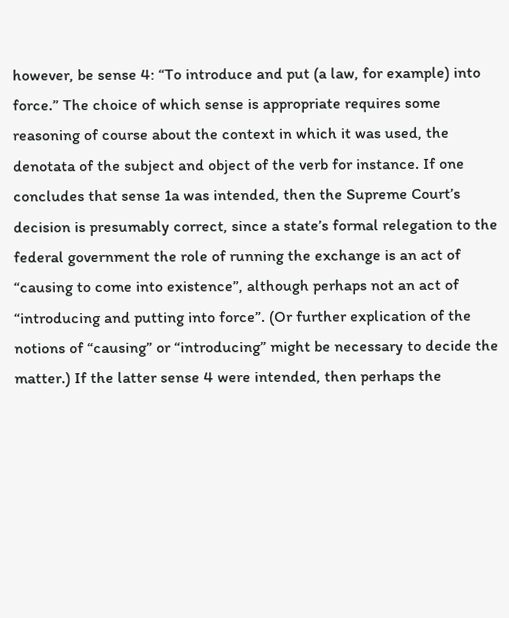however, be sense 4: “To introduce and put (a law, for example) into force.” The choice of which sense is appropriate requires some reasoning of course about the context in which it was used, the denotata of the subject and object of the verb for instance. If one concludes that sense 1a was intended, then the Supreme Court’s decision is presumably correct, since a state’s formal relegation to the federal government the role of running the exchange is an act of “causing to come into existence”, although perhaps not an act of “introducing and putting into force”. (Or further explication of the notions of “causing” or “introducing” might be necessary to decide the matter.) If the latter sense 4 were intended, then perhaps the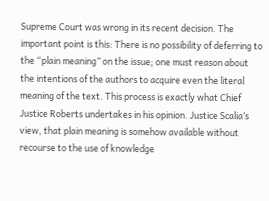Supreme Court was wrong in its recent decision. The important point is this: There is no possibility of deferring to the “plain meaning” on the issue; one must reason about the intentions of the authors to acquire even the literal meaning of the text. This process is exactly what Chief Justice Roberts undertakes in his opinion. Justice Scalia’s view, that plain meaning is somehow available without recourse to the use of knowledge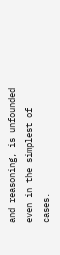and reasoning, is unfounded even in the simplest of cases.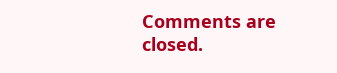Comments are closed.